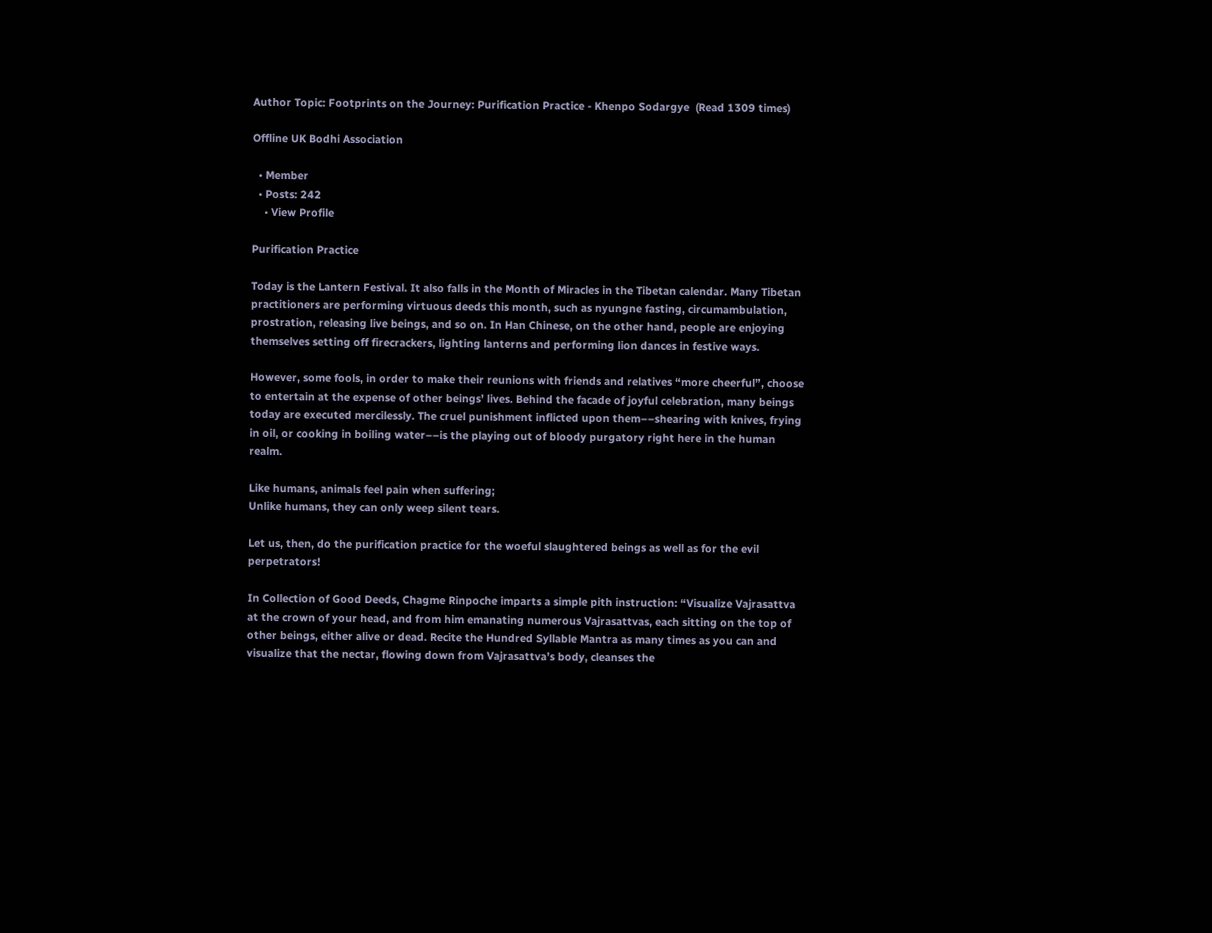Author Topic: Footprints on the Journey: Purification Practice - Khenpo Sodargye  (Read 1309 times)

Offline UK Bodhi Association

  • Member
  • Posts: 242
    • View Profile

Purification Practice

Today is the Lantern Festival. It also falls in the Month of Miracles in the Tibetan calendar. Many Tibetan practitioners are performing virtuous deeds this month, such as nyungne fasting, circumambulation, prostration, releasing live beings, and so on. In Han Chinese, on the other hand, people are enjoying themselves setting off firecrackers, lighting lanterns and performing lion dances in festive ways.

However, some fools, in order to make their reunions with friends and relatives “more cheerful”, choose to entertain at the expense of other beings’ lives. Behind the facade of joyful celebration, many beings today are executed mercilessly. The cruel punishment inflicted upon them––shearing with knives, frying in oil, or cooking in boiling water––is the playing out of bloody purgatory right here in the human realm.

Like humans, animals feel pain when suffering;
Unlike humans, they can only weep silent tears.

Let us, then, do the purification practice for the woeful slaughtered beings as well as for the evil perpetrators!

In Collection of Good Deeds, Chagme Rinpoche imparts a simple pith instruction: “Visualize Vajrasattva at the crown of your head, and from him emanating numerous Vajrasattvas, each sitting on the top of other beings, either alive or dead. Recite the Hundred Syllable Mantra as many times as you can and visualize that the nectar, flowing down from Vajrasattva’s body, cleanses the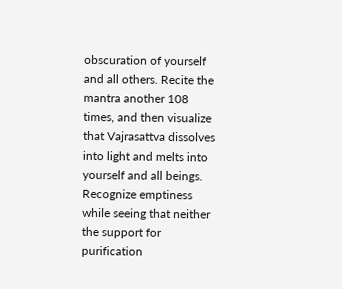obscuration of yourself and all others. Recite the mantra another 108 times, and then visualize that Vajrasattva dissolves into light and melts into yourself and all beings. Recognize emptiness while seeing that neither the support for purification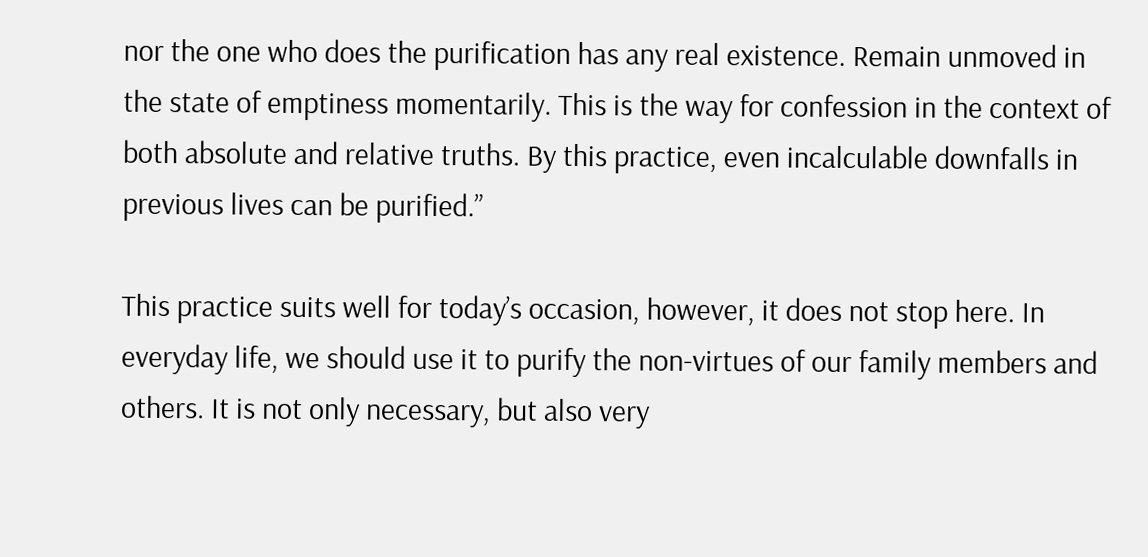nor the one who does the purification has any real existence. Remain unmoved in the state of emptiness momentarily. This is the way for confession in the context of both absolute and relative truths. By this practice, even incalculable downfalls in previous lives can be purified.”

This practice suits well for today’s occasion, however, it does not stop here. In everyday life, we should use it to purify the non-virtues of our family members and others. It is not only necessary, but also very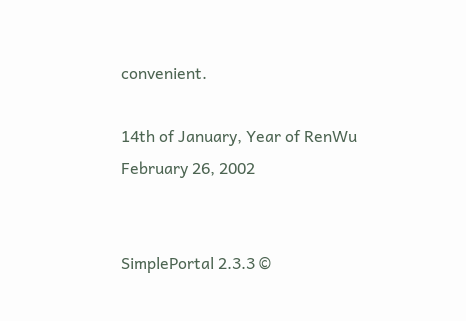convenient.

14th of January, Year of RenWu
February 26, 2002


SimplePortal 2.3.3 ©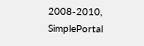2008-2010, SimplePortal